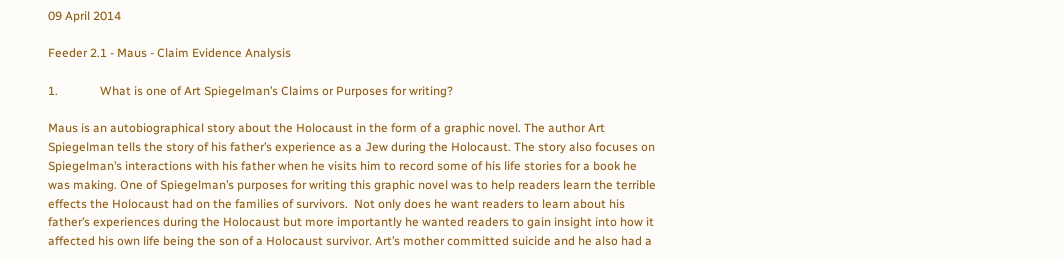09 April 2014

Feeder 2.1 - Maus - Claim Evidence Analysis

1.              What is one of Art Spiegelman’s Claims or Purposes for writing?

Maus is an autobiographical story about the Holocaust in the form of a graphic novel. The author Art Spiegelman tells the story of his father’s experience as a Jew during the Holocaust. The story also focuses on Spiegelman’s interactions with his father when he visits him to record some of his life stories for a book he was making. One of Spiegelman’s purposes for writing this graphic novel was to help readers learn the terrible effects the Holocaust had on the families of survivors.  Not only does he want readers to learn about his father’s experiences during the Holocaust but more importantly he wanted readers to gain insight into how it affected his own life being the son of a Holocaust survivor. Art’s mother committed suicide and he also had a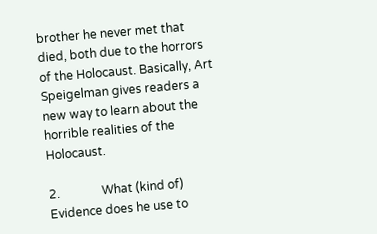brother he never met that died, both due to the horrors of the Holocaust. Basically, Art Speigelman gives readers a new way to learn about the horrible realities of the Holocaust.

2.              What (kind of) Evidence does he use to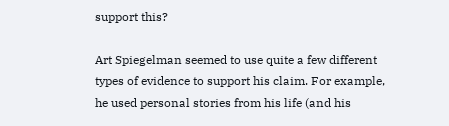support this?

Art Spiegelman seemed to use quite a few different types of evidence to support his claim. For example, he used personal stories from his life (and his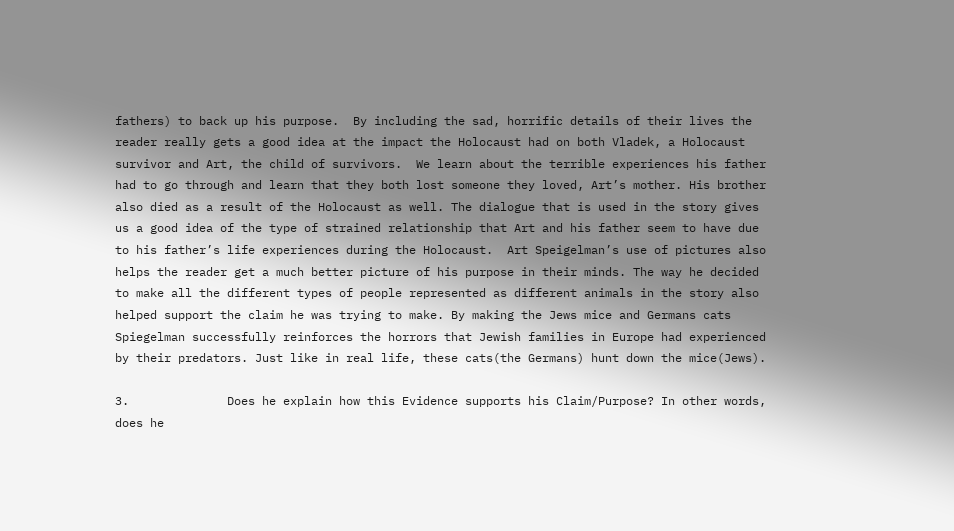fathers) to back up his purpose.  By including the sad, horrific details of their lives the reader really gets a good idea at the impact the Holocaust had on both Vladek, a Holocaust survivor and Art, the child of survivors.  We learn about the terrible experiences his father had to go through and learn that they both lost someone they loved, Art’s mother. His brother also died as a result of the Holocaust as well. The dialogue that is used in the story gives us a good idea of the type of strained relationship that Art and his father seem to have due to his father’s life experiences during the Holocaust.  Art Speigelman’s use of pictures also helps the reader get a much better picture of his purpose in their minds. The way he decided to make all the different types of people represented as different animals in the story also helped support the claim he was trying to make. By making the Jews mice and Germans cats Spiegelman successfully reinforces the horrors that Jewish families in Europe had experienced by their predators. Just like in real life, these cats(the Germans) hunt down the mice(Jews).

3.              Does he explain how this Evidence supports his Claim/Purpose? In other words, does he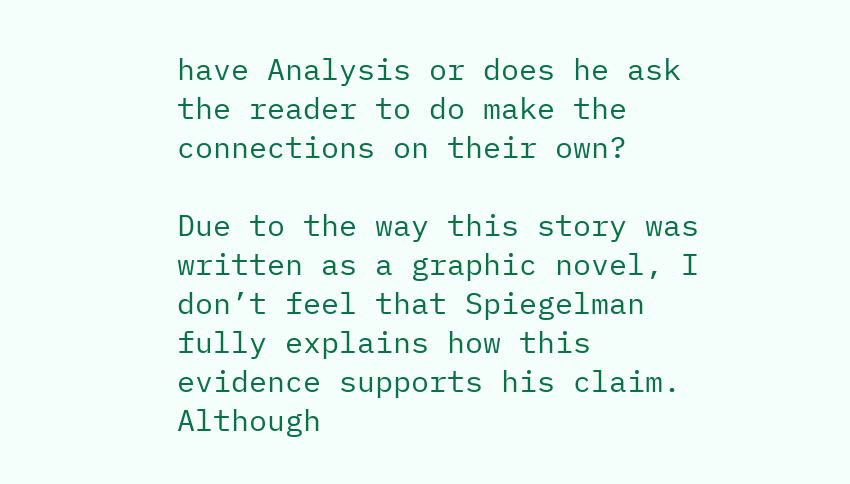have Analysis or does he ask the reader to do make the connections on their own?

Due to the way this story was written as a graphic novel, I don’t feel that Spiegelman fully explains how this evidence supports his claim. Although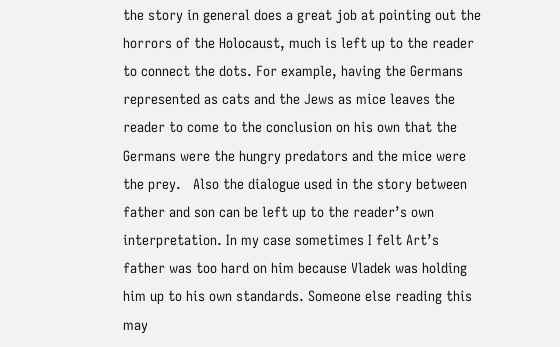the story in general does a great job at pointing out the horrors of the Holocaust, much is left up to the reader to connect the dots. For example, having the Germans represented as cats and the Jews as mice leaves the reader to come to the conclusion on his own that the Germans were the hungry predators and the mice were the prey.   Also the dialogue used in the story between father and son can be left up to the reader’s own interpretation. In my case sometimes I felt Art’s father was too hard on him because Vladek was holding him up to his own standards. Someone else reading this may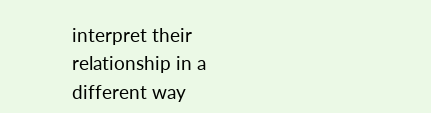interpret their relationship in a different way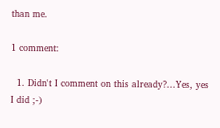than me.

1 comment:

  1. Didn't I comment on this already?...Yes, yes I did ;-)